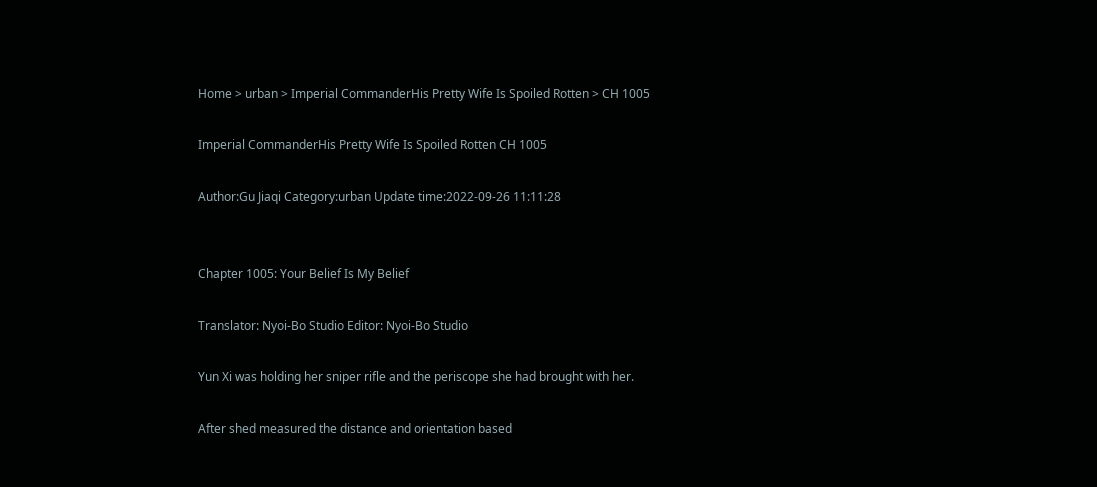Home > urban > Imperial CommanderHis Pretty Wife Is Spoiled Rotten > CH 1005

Imperial CommanderHis Pretty Wife Is Spoiled Rotten CH 1005

Author:Gu Jiaqi Category:urban Update time:2022-09-26 11:11:28


Chapter 1005: Your Belief Is My Belief

Translator: Nyoi-Bo Studio Editor: Nyoi-Bo Studio

Yun Xi was holding her sniper rifle and the periscope she had brought with her.

After shed measured the distance and orientation based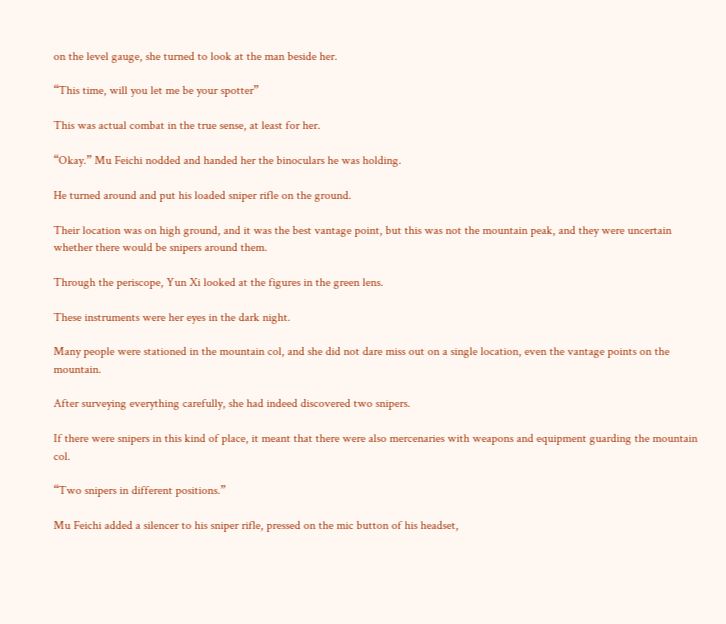on the level gauge, she turned to look at the man beside her.

“This time, will you let me be your spotter”

This was actual combat in the true sense, at least for her.

“Okay.” Mu Feichi nodded and handed her the binoculars he was holding.

He turned around and put his loaded sniper rifle on the ground.

Their location was on high ground, and it was the best vantage point, but this was not the mountain peak, and they were uncertain whether there would be snipers around them.

Through the periscope, Yun Xi looked at the figures in the green lens.

These instruments were her eyes in the dark night.

Many people were stationed in the mountain col, and she did not dare miss out on a single location, even the vantage points on the mountain.

After surveying everything carefully, she had indeed discovered two snipers.

If there were snipers in this kind of place, it meant that there were also mercenaries with weapons and equipment guarding the mountain col.

“Two snipers in different positions.”

Mu Feichi added a silencer to his sniper rifle, pressed on the mic button of his headset,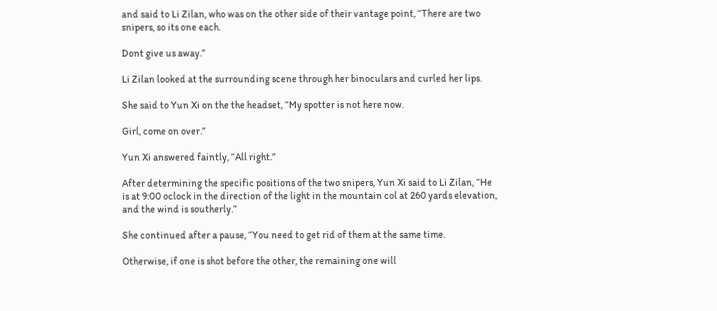and said to Li Zilan, who was on the other side of their vantage point, “There are two snipers, so its one each.

Dont give us away.”

Li Zilan looked at the surrounding scene through her binoculars and curled her lips.

She said to Yun Xi on the the headset, “My spotter is not here now.

Girl, come on over.”

Yun Xi answered faintly, “All right.”

After determining the specific positions of the two snipers, Yun Xi said to Li Zilan, “He is at 9:00 oclock in the direction of the light in the mountain col at 260 yards elevation, and the wind is southerly.”

She continued after a pause, “You need to get rid of them at the same time.

Otherwise, if one is shot before the other, the remaining one will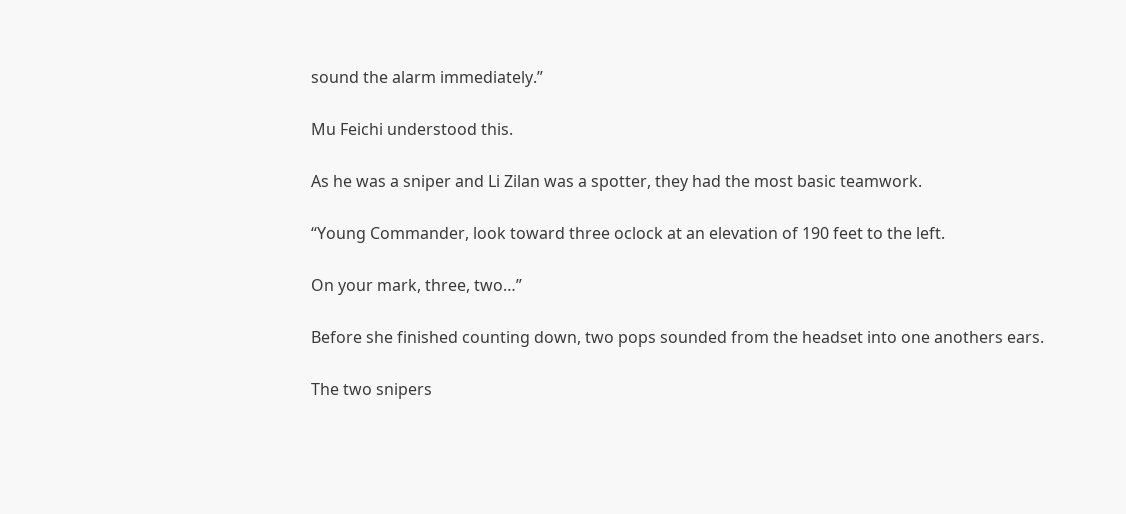sound the alarm immediately.”

Mu Feichi understood this.

As he was a sniper and Li Zilan was a spotter, they had the most basic teamwork.

“Young Commander, look toward three oclock at an elevation of 190 feet to the left.

On your mark, three, two…”

Before she finished counting down, two pops sounded from the headset into one anothers ears.

The two snipers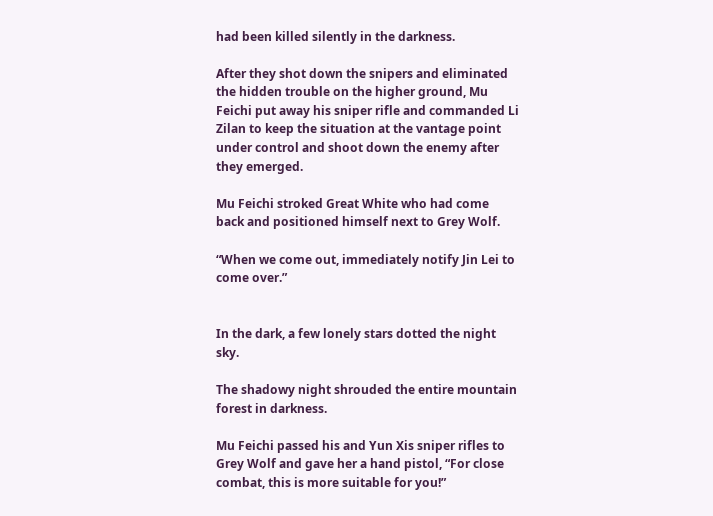had been killed silently in the darkness.

After they shot down the snipers and eliminated the hidden trouble on the higher ground, Mu Feichi put away his sniper rifle and commanded Li Zilan to keep the situation at the vantage point under control and shoot down the enemy after they emerged.

Mu Feichi stroked Great White who had come back and positioned himself next to Grey Wolf.

“When we come out, immediately notify Jin Lei to come over.”


In the dark, a few lonely stars dotted the night sky.

The shadowy night shrouded the entire mountain forest in darkness.

Mu Feichi passed his and Yun Xis sniper rifles to Grey Wolf and gave her a hand pistol, “For close combat, this is more suitable for you!”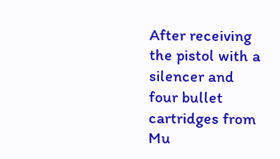After receiving the pistol with a silencer and four bullet cartridges from Mu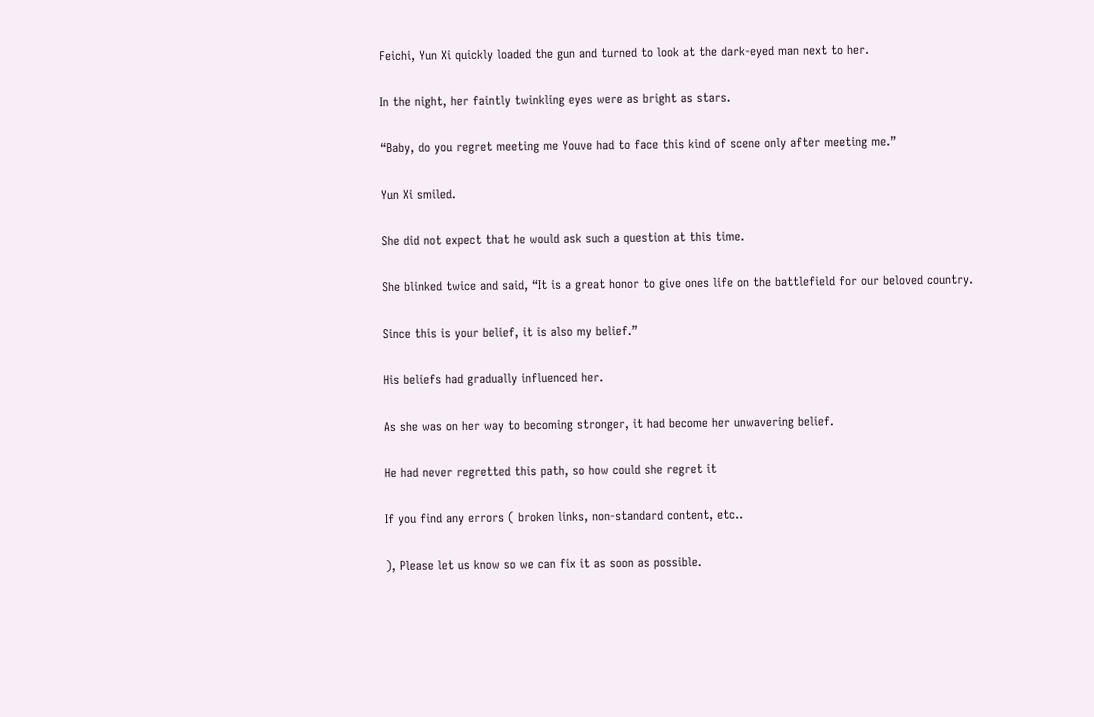Feichi, Yun Xi quickly loaded the gun and turned to look at the dark-eyed man next to her.

In the night, her faintly twinkling eyes were as bright as stars.

“Baby, do you regret meeting me Youve had to face this kind of scene only after meeting me.”

Yun Xi smiled.

She did not expect that he would ask such a question at this time.

She blinked twice and said, “It is a great honor to give ones life on the battlefield for our beloved country.

Since this is your belief, it is also my belief.”

His beliefs had gradually influenced her.

As she was on her way to becoming stronger, it had become her unwavering belief.

He had never regretted this path, so how could she regret it

If you find any errors ( broken links, non-standard content, etc..

), Please let us know so we can fix it as soon as possible.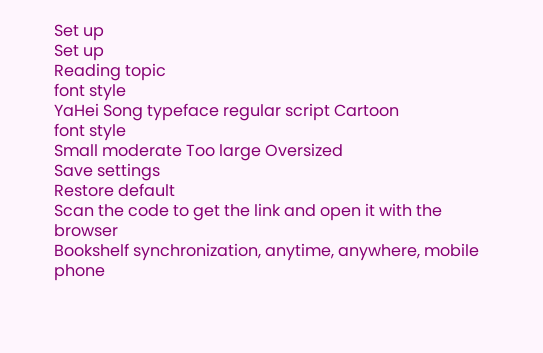Set up
Set up
Reading topic
font style
YaHei Song typeface regular script Cartoon
font style
Small moderate Too large Oversized
Save settings
Restore default
Scan the code to get the link and open it with the browser
Bookshelf synchronization, anytime, anywhere, mobile phone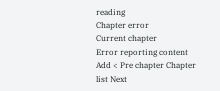reading
Chapter error
Current chapter
Error reporting content
Add < Pre chapter Chapter list Next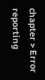chapter > Error reporting